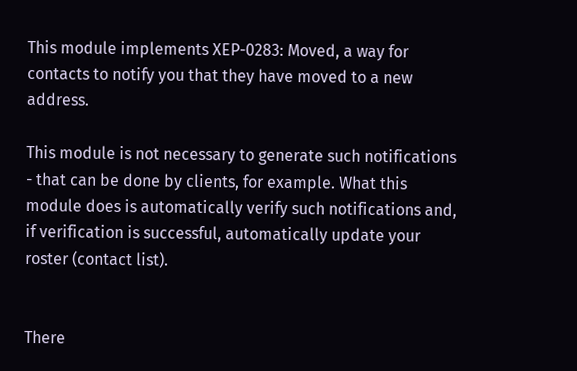This module implements XEP-0283: Moved, a way for contacts to notify you that they have moved to a new address.

This module is not necessary to generate such notifications - that can be done by clients, for example. What this module does is automatically verify such notifications and, if verification is successful, automatically update your roster (contact list).


There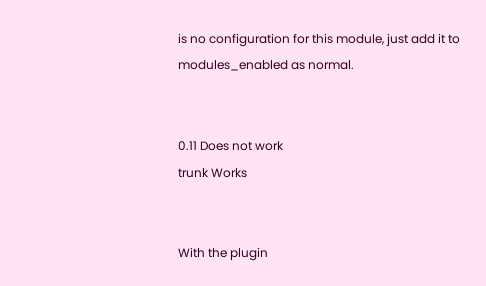is no configuration for this module, just add it to modules_enabled as normal.


0.11 Does not work
trunk Works


With the plugin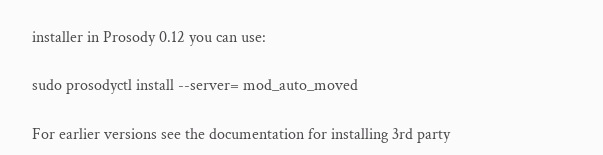installer in Prosody 0.12 you can use:

sudo prosodyctl install --server= mod_auto_moved

For earlier versions see the documentation for installing 3rd party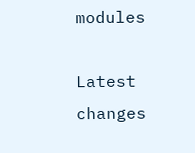modules

Latest changes